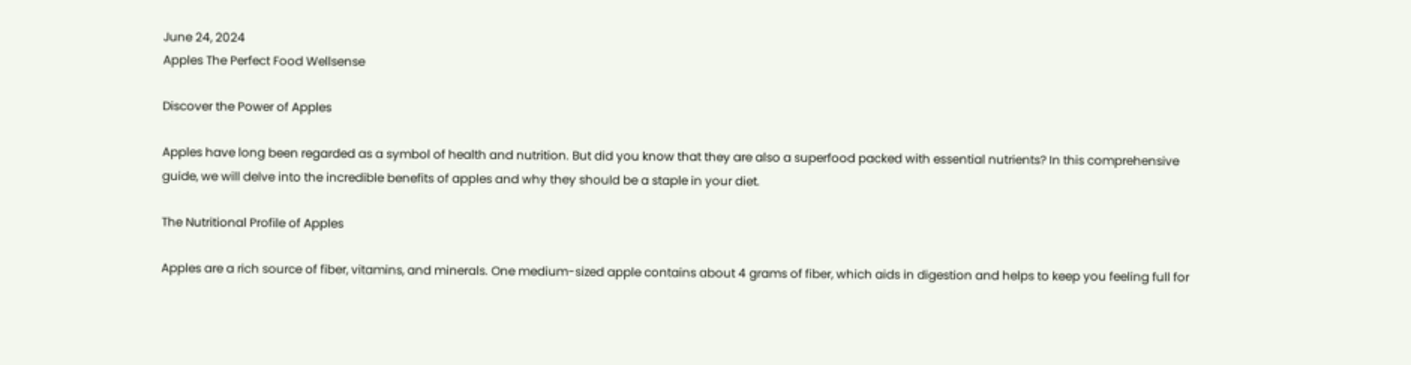June 24, 2024
Apples The Perfect Food Wellsense

Discover the Power of Apples

Apples have long been regarded as a symbol of health and nutrition. But did you know that they are also a superfood packed with essential nutrients? In this comprehensive guide, we will delve into the incredible benefits of apples and why they should be a staple in your diet.

The Nutritional Profile of Apples

Apples are a rich source of fiber, vitamins, and minerals. One medium-sized apple contains about 4 grams of fiber, which aids in digestion and helps to keep you feeling full for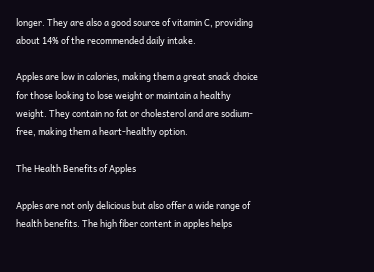longer. They are also a good source of vitamin C, providing about 14% of the recommended daily intake.

Apples are low in calories, making them a great snack choice for those looking to lose weight or maintain a healthy weight. They contain no fat or cholesterol and are sodium-free, making them a heart-healthy option.

The Health Benefits of Apples

Apples are not only delicious but also offer a wide range of health benefits. The high fiber content in apples helps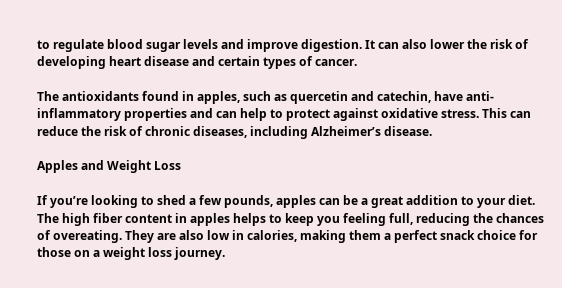to regulate blood sugar levels and improve digestion. It can also lower the risk of developing heart disease and certain types of cancer.

The antioxidants found in apples, such as quercetin and catechin, have anti-inflammatory properties and can help to protect against oxidative stress. This can reduce the risk of chronic diseases, including Alzheimer’s disease.

Apples and Weight Loss

If you’re looking to shed a few pounds, apples can be a great addition to your diet. The high fiber content in apples helps to keep you feeling full, reducing the chances of overeating. They are also low in calories, making them a perfect snack choice for those on a weight loss journey.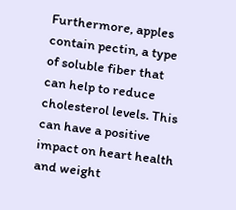Furthermore, apples contain pectin, a type of soluble fiber that can help to reduce cholesterol levels. This can have a positive impact on heart health and weight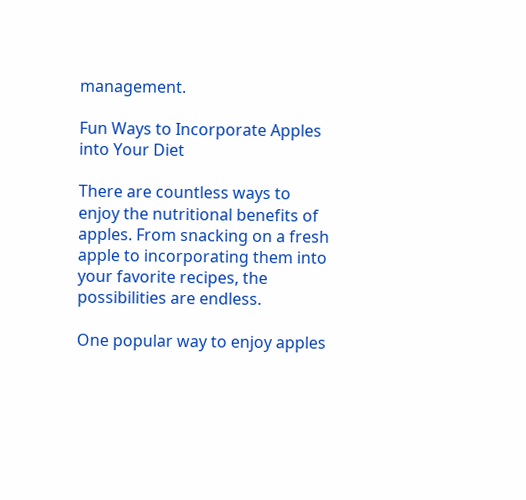management.

Fun Ways to Incorporate Apples into Your Diet

There are countless ways to enjoy the nutritional benefits of apples. From snacking on a fresh apple to incorporating them into your favorite recipes, the possibilities are endless.

One popular way to enjoy apples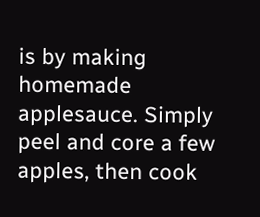is by making homemade applesauce. Simply peel and core a few apples, then cook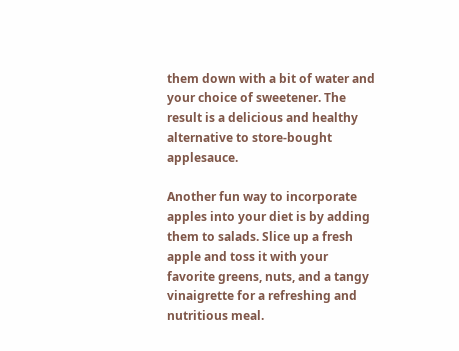them down with a bit of water and your choice of sweetener. The result is a delicious and healthy alternative to store-bought applesauce.

Another fun way to incorporate apples into your diet is by adding them to salads. Slice up a fresh apple and toss it with your favorite greens, nuts, and a tangy vinaigrette for a refreshing and nutritious meal.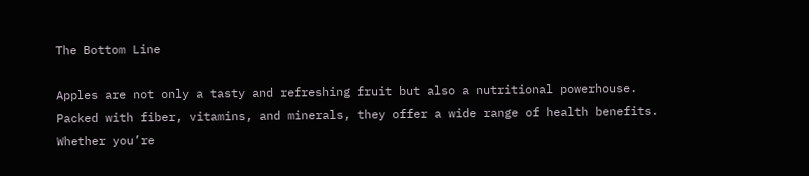The Bottom Line

Apples are not only a tasty and refreshing fruit but also a nutritional powerhouse. Packed with fiber, vitamins, and minerals, they offer a wide range of health benefits. Whether you’re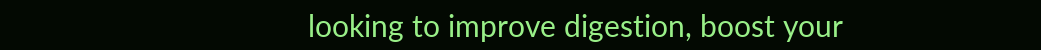looking to improve digestion, boost your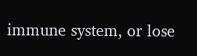immune system, or lose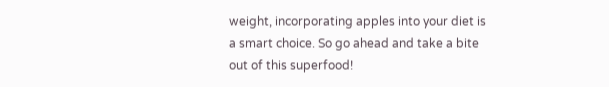weight, incorporating apples into your diet is a smart choice. So go ahead and take a bite out of this superfood!